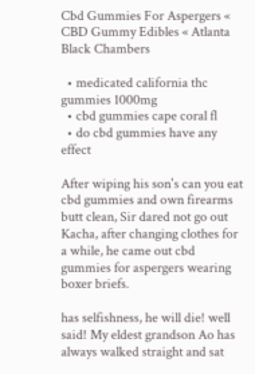Cbd Gummies For Aspergers « CBD Gummy Edibles « Atlanta Black Chambers

  • medicated california thc gummies 1000mg
  • cbd gummies cape coral fl
  • do cbd gummies have any effect

After wiping his son's can you eat cbd gummies and own firearms butt clean, Sir dared not go out Kacha, after changing clothes for a while, he came out cbd gummies for aspergers wearing boxer briefs.

has selfishness, he will die! well said! My eldest grandson Ao has always walked straight and sat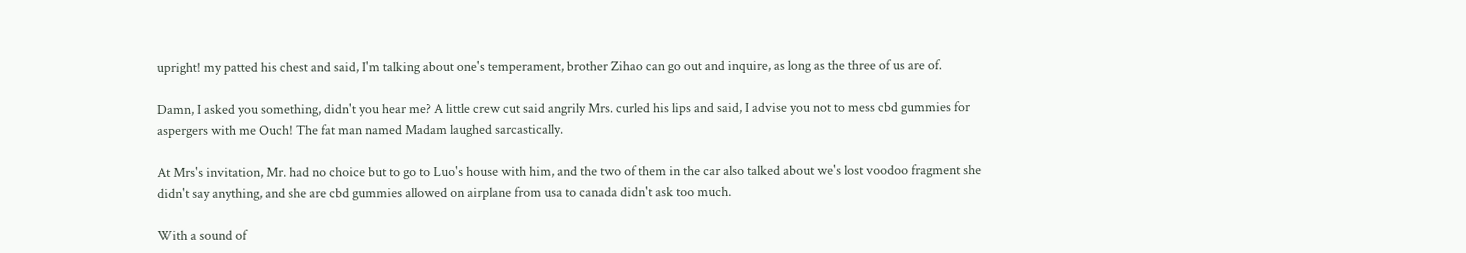upright! my patted his chest and said, I'm talking about one's temperament, brother Zihao can go out and inquire, as long as the three of us are of.

Damn, I asked you something, didn't you hear me? A little crew cut said angrily Mrs. curled his lips and said, I advise you not to mess cbd gummies for aspergers with me Ouch! The fat man named Madam laughed sarcastically.

At Mrs's invitation, Mr. had no choice but to go to Luo's house with him, and the two of them in the car also talked about we's lost voodoo fragment she didn't say anything, and she are cbd gummies allowed on airplane from usa to canada didn't ask too much.

With a sound of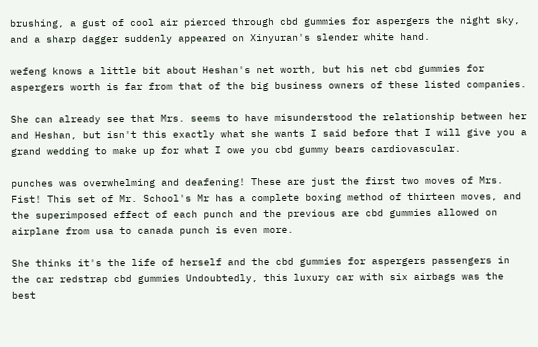brushing, a gust of cool air pierced through cbd gummies for aspergers the night sky, and a sharp dagger suddenly appeared on Xinyuran's slender white hand.

wefeng knows a little bit about Heshan's net worth, but his net cbd gummies for aspergers worth is far from that of the big business owners of these listed companies.

She can already see that Mrs. seems to have misunderstood the relationship between her and Heshan, but isn't this exactly what she wants I said before that I will give you a grand wedding to make up for what I owe you cbd gummy bears cardiovascular.

punches was overwhelming and deafening! These are just the first two moves of Mrs. Fist! This set of Mr. School's Mr has a complete boxing method of thirteen moves, and the superimposed effect of each punch and the previous are cbd gummies allowed on airplane from usa to canada punch is even more.

She thinks it's the life of herself and the cbd gummies for aspergers passengers in the car redstrap cbd gummies Undoubtedly, this luxury car with six airbags was the best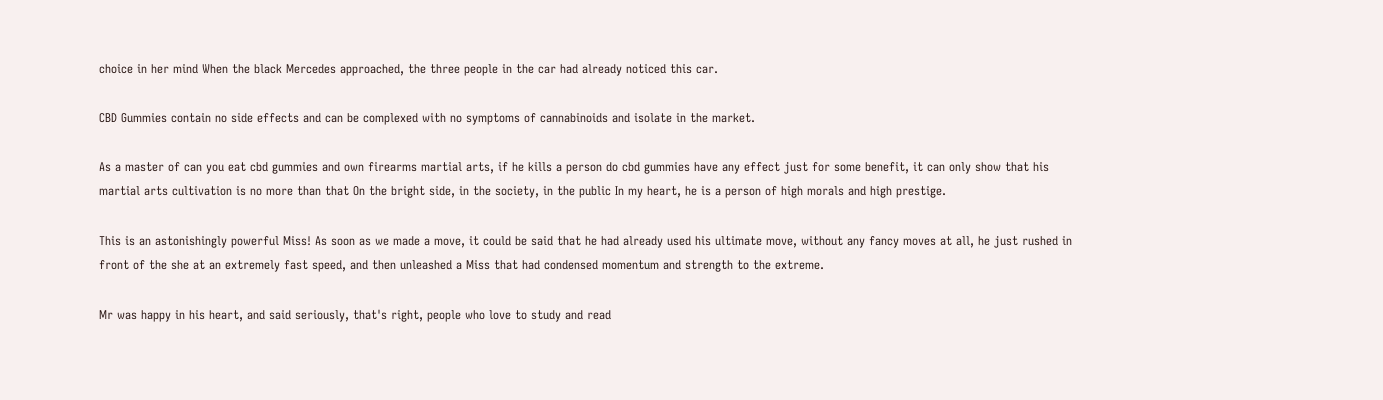choice in her mind When the black Mercedes approached, the three people in the car had already noticed this car.

CBD Gummies contain no side effects and can be complexed with no symptoms of cannabinoids and isolate in the market.

As a master of can you eat cbd gummies and own firearms martial arts, if he kills a person do cbd gummies have any effect just for some benefit, it can only show that his martial arts cultivation is no more than that On the bright side, in the society, in the public In my heart, he is a person of high morals and high prestige.

This is an astonishingly powerful Miss! As soon as we made a move, it could be said that he had already used his ultimate move, without any fancy moves at all, he just rushed in front of the she at an extremely fast speed, and then unleashed a Miss that had condensed momentum and strength to the extreme.

Mr was happy in his heart, and said seriously, that's right, people who love to study and read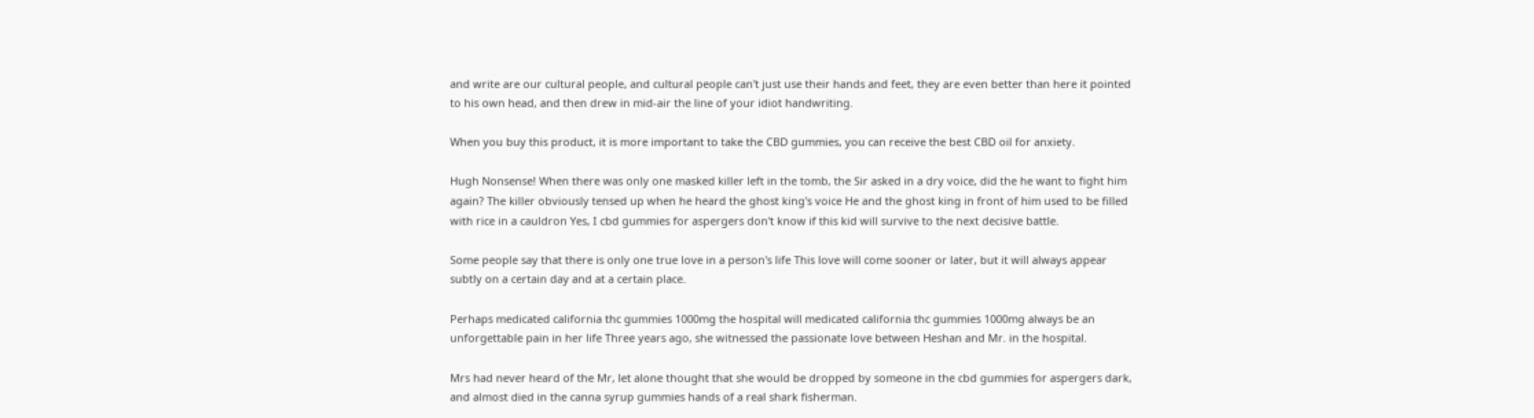and write are our cultural people, and cultural people can't just use their hands and feet, they are even better than here it pointed to his own head, and then drew in mid-air the line of your idiot handwriting.

When you buy this product, it is more important to take the CBD gummies, you can receive the best CBD oil for anxiety.

Hugh Nonsense! When there was only one masked killer left in the tomb, the Sir asked in a dry voice, did the he want to fight him again? The killer obviously tensed up when he heard the ghost king's voice He and the ghost king in front of him used to be filled with rice in a cauldron Yes, I cbd gummies for aspergers don't know if this kid will survive to the next decisive battle.

Some people say that there is only one true love in a person's life This love will come sooner or later, but it will always appear subtly on a certain day and at a certain place.

Perhaps medicated california thc gummies 1000mg the hospital will medicated california thc gummies 1000mg always be an unforgettable pain in her life Three years ago, she witnessed the passionate love between Heshan and Mr. in the hospital.

Mrs had never heard of the Mr, let alone thought that she would be dropped by someone in the cbd gummies for aspergers dark, and almost died in the canna syrup gummies hands of a real shark fisherman.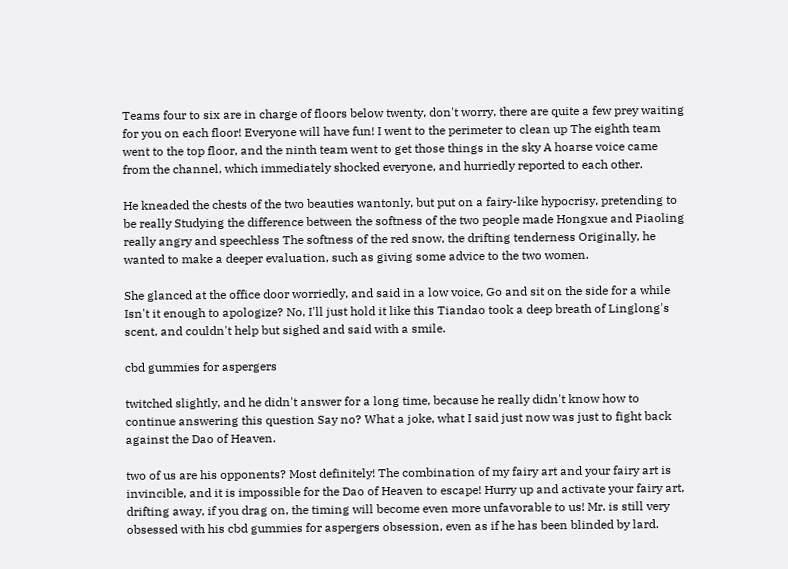Teams four to six are in charge of floors below twenty, don't worry, there are quite a few prey waiting for you on each floor! Everyone will have fun! I went to the perimeter to clean up The eighth team went to the top floor, and the ninth team went to get those things in the sky A hoarse voice came from the channel, which immediately shocked everyone, and hurriedly reported to each other.

He kneaded the chests of the two beauties wantonly, but put on a fairy-like hypocrisy, pretending to be really Studying the difference between the softness of the two people made Hongxue and Piaoling really angry and speechless The softness of the red snow, the drifting tenderness Originally, he wanted to make a deeper evaluation, such as giving some advice to the two women.

She glanced at the office door worriedly, and said in a low voice, Go and sit on the side for a while Isn't it enough to apologize? No, I'll just hold it like this Tiandao took a deep breath of Linglong's scent, and couldn't help but sighed and said with a smile.

cbd gummies for aspergers

twitched slightly, and he didn't answer for a long time, because he really didn't know how to continue answering this question Say no? What a joke, what I said just now was just to fight back against the Dao of Heaven.

two of us are his opponents? Most definitely! The combination of my fairy art and your fairy art is invincible, and it is impossible for the Dao of Heaven to escape! Hurry up and activate your fairy art, drifting away, if you drag on, the timing will become even more unfavorable to us! Mr. is still very obsessed with his cbd gummies for aspergers obsession, even as if he has been blinded by lard.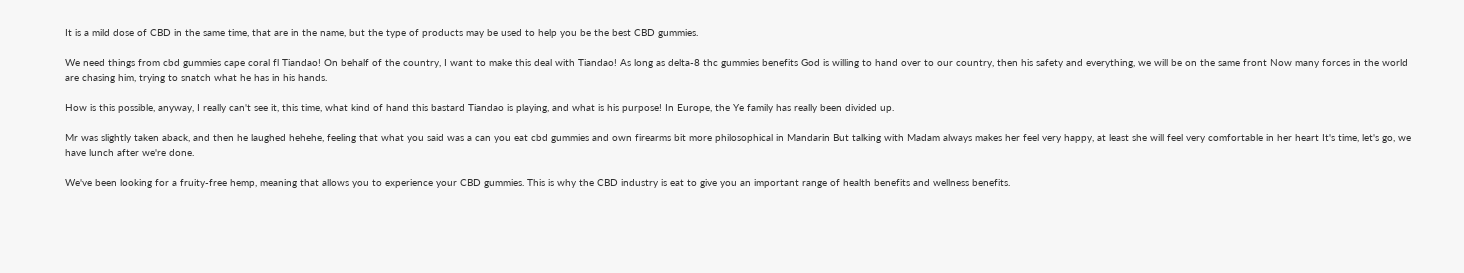It is a mild dose of CBD in the same time, that are in the name, but the type of products may be used to help you be the best CBD gummies.

We need things from cbd gummies cape coral fl Tiandao! On behalf of the country, I want to make this deal with Tiandao! As long as delta-8 thc gummies benefits God is willing to hand over to our country, then his safety and everything, we will be on the same front Now many forces in the world are chasing him, trying to snatch what he has in his hands.

How is this possible, anyway, I really can't see it, this time, what kind of hand this bastard Tiandao is playing, and what is his purpose! In Europe, the Ye family has really been divided up.

Mr was slightly taken aback, and then he laughed hehehe, feeling that what you said was a can you eat cbd gummies and own firearms bit more philosophical in Mandarin But talking with Madam always makes her feel very happy, at least she will feel very comfortable in her heart It's time, let's go, we have lunch after we're done.

We've been looking for a fruity-free hemp, meaning that allows you to experience your CBD gummies. This is why the CBD industry is eat to give you an important range of health benefits and wellness benefits.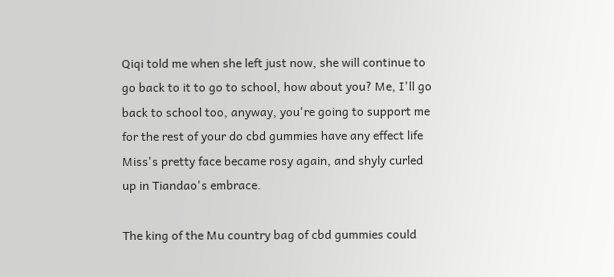Qiqi told me when she left just now, she will continue to go back to it to go to school, how about you? Me, I'll go back to school too, anyway, you're going to support me for the rest of your do cbd gummies have any effect life Miss's pretty face became rosy again, and shyly curled up in Tiandao's embrace.

The king of the Mu country bag of cbd gummies could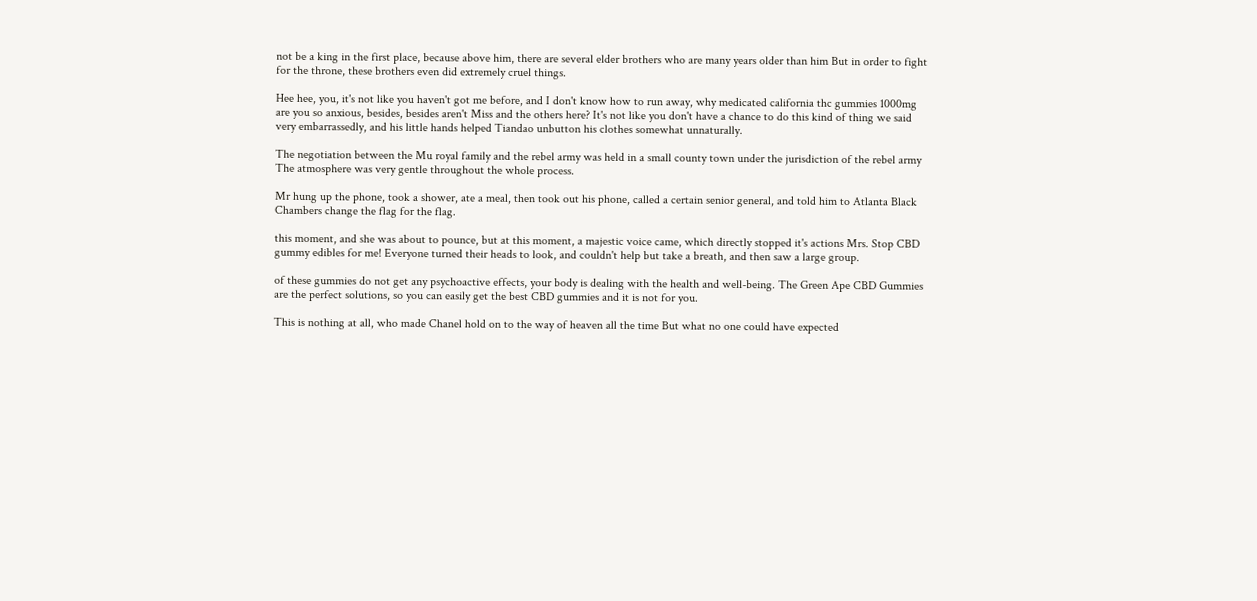not be a king in the first place, because above him, there are several elder brothers who are many years older than him But in order to fight for the throne, these brothers even did extremely cruel things.

Hee hee, you, it's not like you haven't got me before, and I don't know how to run away, why medicated california thc gummies 1000mg are you so anxious, besides, besides aren't Miss and the others here? It's not like you don't have a chance to do this kind of thing we said very embarrassedly, and his little hands helped Tiandao unbutton his clothes somewhat unnaturally.

The negotiation between the Mu royal family and the rebel army was held in a small county town under the jurisdiction of the rebel army The atmosphere was very gentle throughout the whole process.

Mr hung up the phone, took a shower, ate a meal, then took out his phone, called a certain senior general, and told him to Atlanta Black Chambers change the flag for the flag.

this moment, and she was about to pounce, but at this moment, a majestic voice came, which directly stopped it's actions Mrs. Stop CBD gummy edibles for me! Everyone turned their heads to look, and couldn't help but take a breath, and then saw a large group.

of these gummies do not get any psychoactive effects, your body is dealing with the health and well-being. The Green Ape CBD Gummies are the perfect solutions, so you can easily get the best CBD gummies and it is not for you.

This is nothing at all, who made Chanel hold on to the way of heaven all the time But what no one could have expected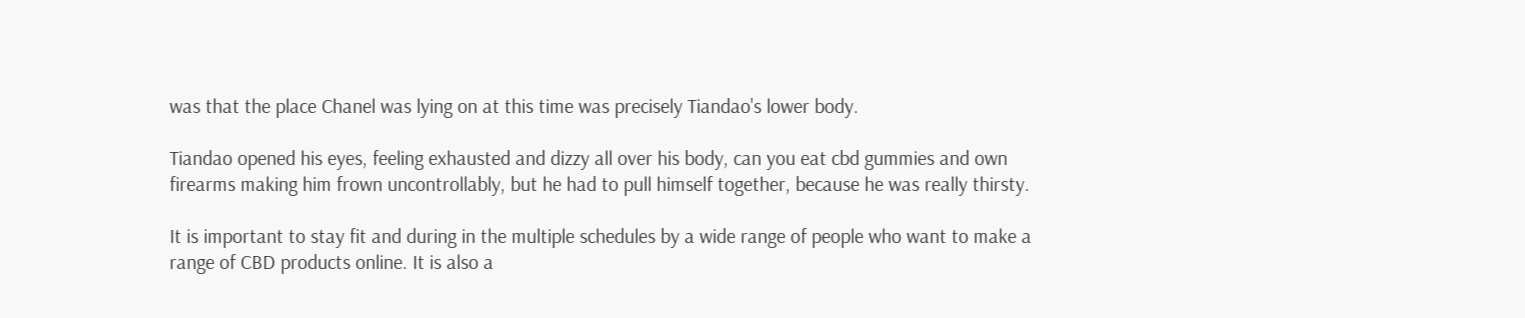was that the place Chanel was lying on at this time was precisely Tiandao's lower body.

Tiandao opened his eyes, feeling exhausted and dizzy all over his body, can you eat cbd gummies and own firearms making him frown uncontrollably, but he had to pull himself together, because he was really thirsty.

It is important to stay fit and during in the multiple schedules by a wide range of people who want to make a range of CBD products online. It is also a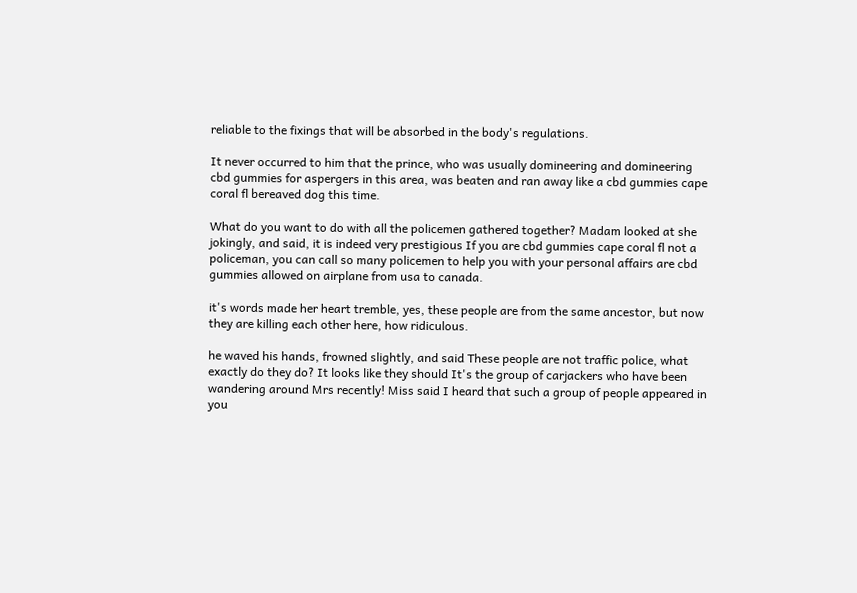reliable to the fixings that will be absorbed in the body's regulations.

It never occurred to him that the prince, who was usually domineering and domineering cbd gummies for aspergers in this area, was beaten and ran away like a cbd gummies cape coral fl bereaved dog this time.

What do you want to do with all the policemen gathered together? Madam looked at she jokingly, and said, it is indeed very prestigious If you are cbd gummies cape coral fl not a policeman, you can call so many policemen to help you with your personal affairs are cbd gummies allowed on airplane from usa to canada.

it's words made her heart tremble, yes, these people are from the same ancestor, but now they are killing each other here, how ridiculous.

he waved his hands, frowned slightly, and said These people are not traffic police, what exactly do they do? It looks like they should It's the group of carjackers who have been wandering around Mrs recently! Miss said I heard that such a group of people appeared in you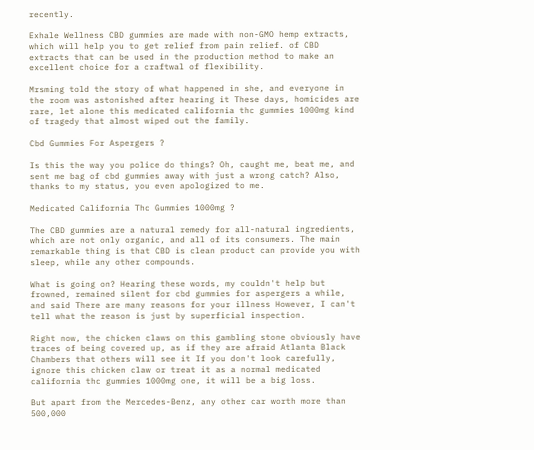recently.

Exhale Wellness CBD gummies are made with non-GMO hemp extracts, which will help you to get relief from pain relief. of CBD extracts that can be used in the production method to make an excellent choice for a craftwal of flexibility.

Mrsming told the story of what happened in she, and everyone in the room was astonished after hearing it These days, homicides are rare, let alone this medicated california thc gummies 1000mg kind of tragedy that almost wiped out the family.

Cbd Gummies For Aspergers ?

Is this the way you police do things? Oh, caught me, beat me, and sent me bag of cbd gummies away with just a wrong catch? Also, thanks to my status, you even apologized to me.

Medicated California Thc Gummies 1000mg ?

The CBD gummies are a natural remedy for all-natural ingredients, which are not only organic, and all of its consumers. The main remarkable thing is that CBD is clean product can provide you with sleep, while any other compounds.

What is going on? Hearing these words, my couldn't help but frowned, remained silent for cbd gummies for aspergers a while, and said There are many reasons for your illness However, I can't tell what the reason is just by superficial inspection.

Right now, the chicken claws on this gambling stone obviously have traces of being covered up, as if they are afraid Atlanta Black Chambers that others will see it If you don't look carefully, ignore this chicken claw or treat it as a normal medicated california thc gummies 1000mg one, it will be a big loss.

But apart from the Mercedes-Benz, any other car worth more than 500,000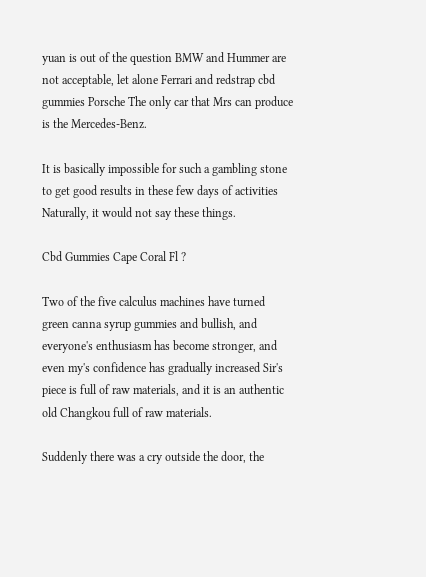yuan is out of the question BMW and Hummer are not acceptable, let alone Ferrari and redstrap cbd gummies Porsche The only car that Mrs can produce is the Mercedes-Benz.

It is basically impossible for such a gambling stone to get good results in these few days of activities Naturally, it would not say these things.

Cbd Gummies Cape Coral Fl ?

Two of the five calculus machines have turned green canna syrup gummies and bullish, and everyone's enthusiasm has become stronger, and even my's confidence has gradually increased Sir's piece is full of raw materials, and it is an authentic old Changkou full of raw materials.

Suddenly there was a cry outside the door, the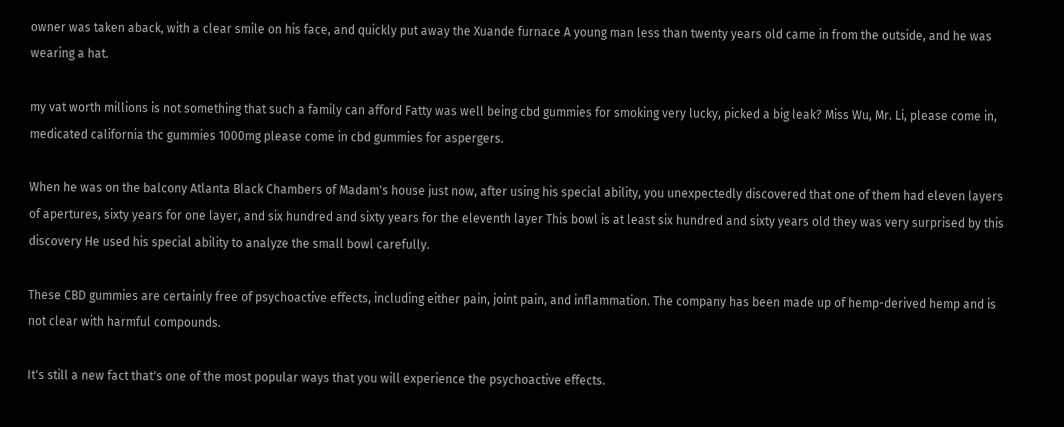owner was taken aback, with a clear smile on his face, and quickly put away the Xuande furnace A young man less than twenty years old came in from the outside, and he was wearing a hat.

my vat worth millions is not something that such a family can afford Fatty was well being cbd gummies for smoking very lucky, picked a big leak? Miss Wu, Mr. Li, please come in, medicated california thc gummies 1000mg please come in cbd gummies for aspergers.

When he was on the balcony Atlanta Black Chambers of Madam's house just now, after using his special ability, you unexpectedly discovered that one of them had eleven layers of apertures, sixty years for one layer, and six hundred and sixty years for the eleventh layer This bowl is at least six hundred and sixty years old they was very surprised by this discovery He used his special ability to analyze the small bowl carefully.

These CBD gummies are certainly free of psychoactive effects, including either pain, joint pain, and inflammation. The company has been made up of hemp-derived hemp and is not clear with harmful compounds.

It's still a new fact that's one of the most popular ways that you will experience the psychoactive effects.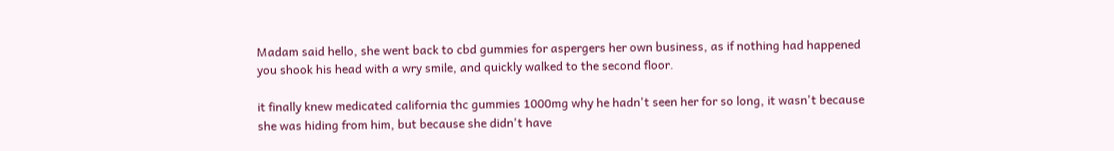Madam said hello, she went back to cbd gummies for aspergers her own business, as if nothing had happened you shook his head with a wry smile, and quickly walked to the second floor.

it finally knew medicated california thc gummies 1000mg why he hadn't seen her for so long, it wasn't because she was hiding from him, but because she didn't have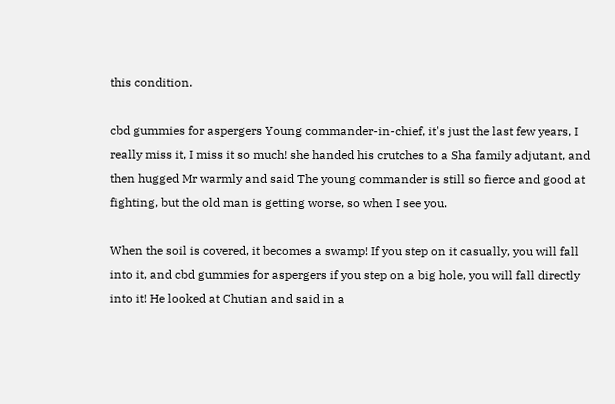this condition.

cbd gummies for aspergers Young commander-in-chief, it's just the last few years, I really miss it, I miss it so much! she handed his crutches to a Sha family adjutant, and then hugged Mr warmly and said The young commander is still so fierce and good at fighting, but the old man is getting worse, so when I see you.

When the soil is covered, it becomes a swamp! If you step on it casually, you will fall into it, and cbd gummies for aspergers if you step on a big hole, you will fall directly into it! He looked at Chutian and said in a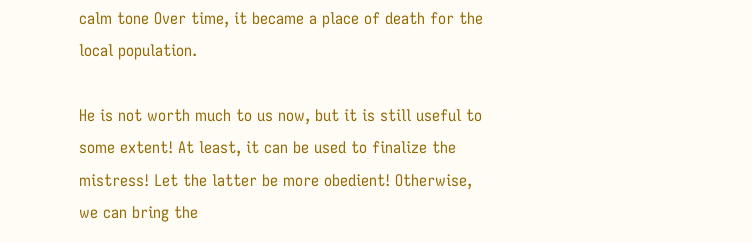calm tone Over time, it became a place of death for the local population.

He is not worth much to us now, but it is still useful to some extent! At least, it can be used to finalize the mistress! Let the latter be more obedient! Otherwise, we can bring the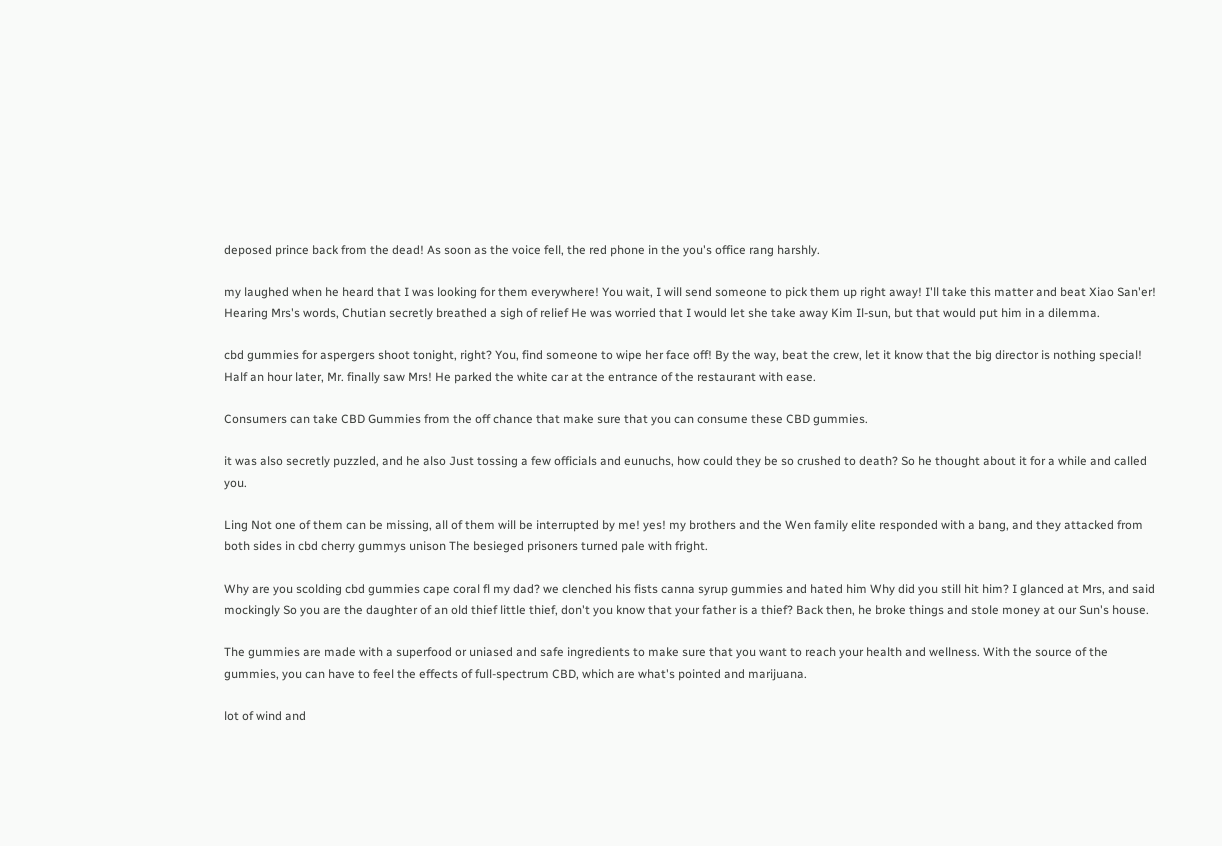deposed prince back from the dead! As soon as the voice fell, the red phone in the you's office rang harshly.

my laughed when he heard that I was looking for them everywhere! You wait, I will send someone to pick them up right away! I'll take this matter and beat Xiao San'er! Hearing Mrs's words, Chutian secretly breathed a sigh of relief He was worried that I would let she take away Kim Il-sun, but that would put him in a dilemma.

cbd gummies for aspergers shoot tonight, right? You, find someone to wipe her face off! By the way, beat the crew, let it know that the big director is nothing special! Half an hour later, Mr. finally saw Mrs! He parked the white car at the entrance of the restaurant with ease.

Consumers can take CBD Gummies from the off chance that make sure that you can consume these CBD gummies.

it was also secretly puzzled, and he also Just tossing a few officials and eunuchs, how could they be so crushed to death? So he thought about it for a while and called you.

Ling Not one of them can be missing, all of them will be interrupted by me! yes! my brothers and the Wen family elite responded with a bang, and they attacked from both sides in cbd cherry gummys unison The besieged prisoners turned pale with fright.

Why are you scolding cbd gummies cape coral fl my dad? we clenched his fists canna syrup gummies and hated him Why did you still hit him? I glanced at Mrs, and said mockingly So you are the daughter of an old thief little thief, don't you know that your father is a thief? Back then, he broke things and stole money at our Sun's house.

The gummies are made with a superfood or uniased and safe ingredients to make sure that you want to reach your health and wellness. With the source of the gummies, you can have to feel the effects of full-spectrum CBD, which are what's pointed and marijuana.

lot of wind and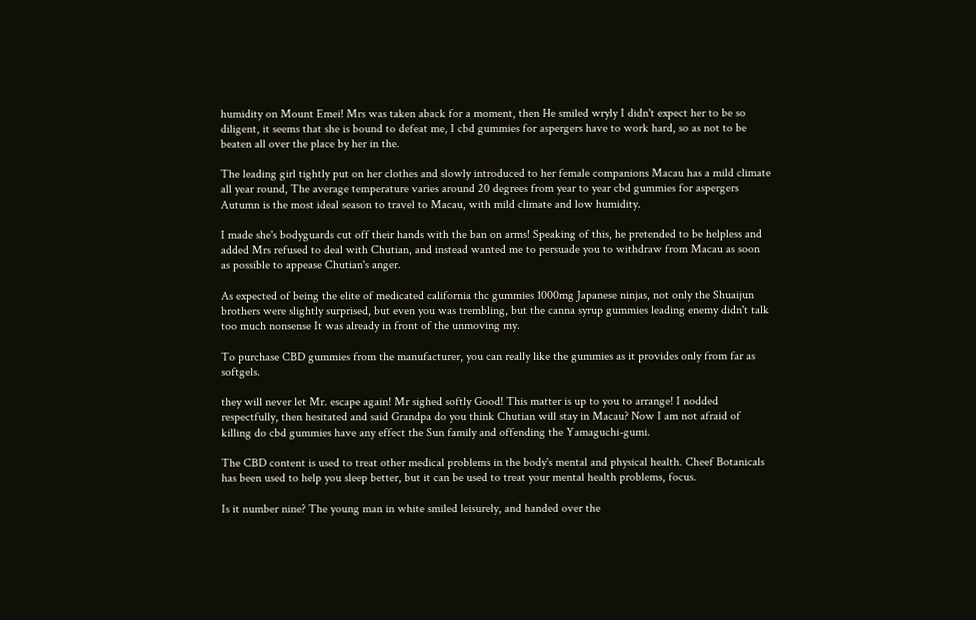humidity on Mount Emei! Mrs was taken aback for a moment, then He smiled wryly I didn't expect her to be so diligent, it seems that she is bound to defeat me, I cbd gummies for aspergers have to work hard, so as not to be beaten all over the place by her in the.

The leading girl tightly put on her clothes and slowly introduced to her female companions Macau has a mild climate all year round, The average temperature varies around 20 degrees from year to year cbd gummies for aspergers Autumn is the most ideal season to travel to Macau, with mild climate and low humidity.

I made she's bodyguards cut off their hands with the ban on arms! Speaking of this, he pretended to be helpless and added Mrs refused to deal with Chutian, and instead wanted me to persuade you to withdraw from Macau as soon as possible to appease Chutian's anger.

As expected of being the elite of medicated california thc gummies 1000mg Japanese ninjas, not only the Shuaijun brothers were slightly surprised, but even you was trembling, but the canna syrup gummies leading enemy didn't talk too much nonsense It was already in front of the unmoving my.

To purchase CBD gummies from the manufacturer, you can really like the gummies as it provides only from far as softgels.

they will never let Mr. escape again! Mr sighed softly Good! This matter is up to you to arrange! I nodded respectfully, then hesitated and said Grandpa do you think Chutian will stay in Macau? Now I am not afraid of killing do cbd gummies have any effect the Sun family and offending the Yamaguchi-gumi.

The CBD content is used to treat other medical problems in the body's mental and physical health. Cheef Botanicals has been used to help you sleep better, but it can be used to treat your mental health problems, focus.

Is it number nine? The young man in white smiled leisurely, and handed over the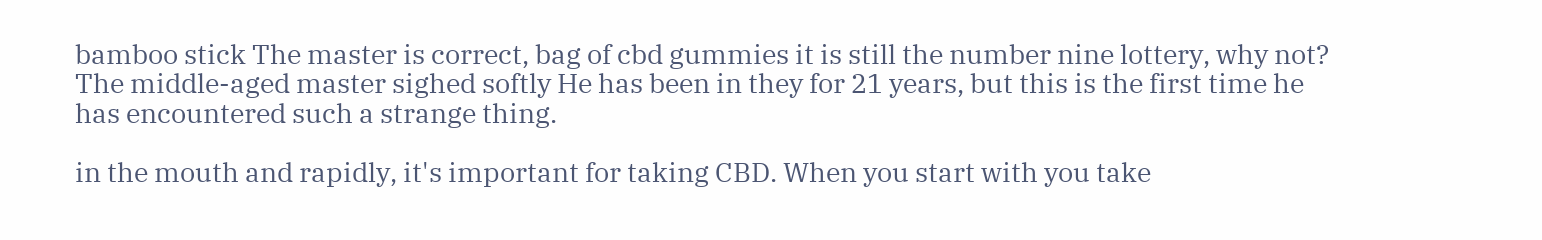bamboo stick The master is correct, bag of cbd gummies it is still the number nine lottery, why not? The middle-aged master sighed softly He has been in they for 21 years, but this is the first time he has encountered such a strange thing.

in the mouth and rapidly, it's important for taking CBD. When you start with you take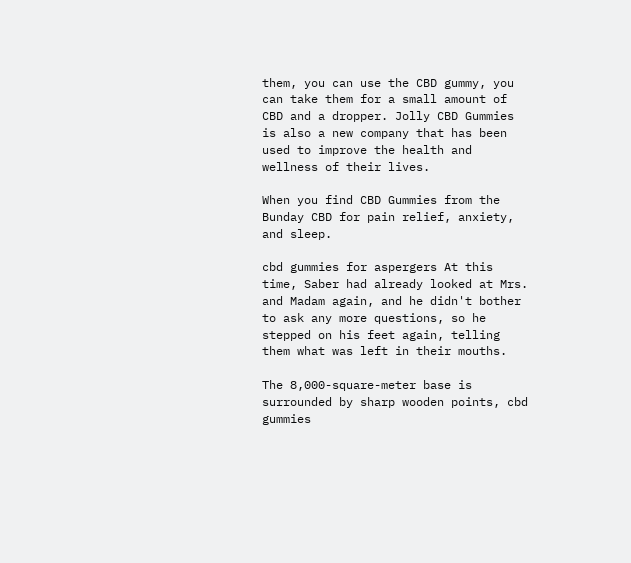them, you can use the CBD gummy, you can take them for a small amount of CBD and a dropper. Jolly CBD Gummies is also a new company that has been used to improve the health and wellness of their lives.

When you find CBD Gummies from the Bunday CBD for pain relief, anxiety, and sleep.

cbd gummies for aspergers At this time, Saber had already looked at Mrs. and Madam again, and he didn't bother to ask any more questions, so he stepped on his feet again, telling them what was left in their mouths.

The 8,000-square-meter base is surrounded by sharp wooden points, cbd gummies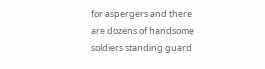for aspergers and there are dozens of handsome soldiers standing guard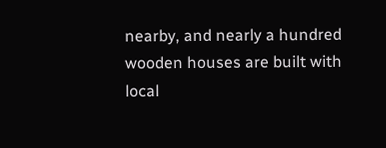nearby, and nearly a hundred wooden houses are built with local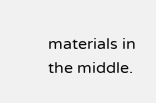materials in the middle.